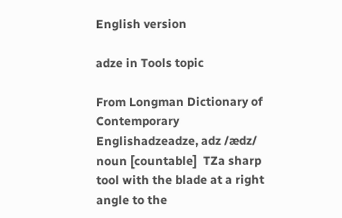English version

adze in Tools topic

From Longman Dictionary of Contemporary Englishadzeadze, adz /ædz/ noun [countable]  TZa sharp tool with the blade at a right angle to the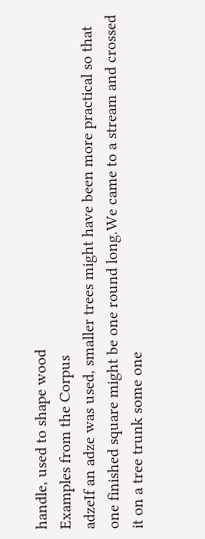handle, used to shape wood
Examples from the Corpus
adzeIf an adze was used, smaller trees might have been more practical so that one finished square might be one round long.We came to a stream and crossed it on a tree trunk some one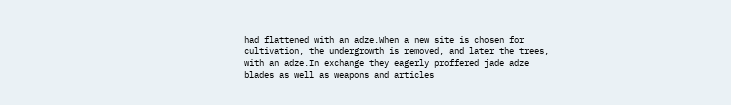had flattened with an adze.When a new site is chosen for cultivation, the undergrowth is removed, and later the trees, with an adze.In exchange they eagerly proffered jade adze blades as well as weapons and articles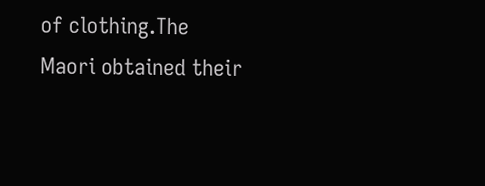of clothing.The Maori obtained their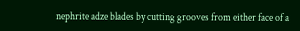nephrite adze blades by cutting grooves from either face of a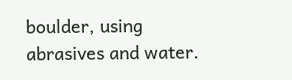boulder, using abrasives and water.